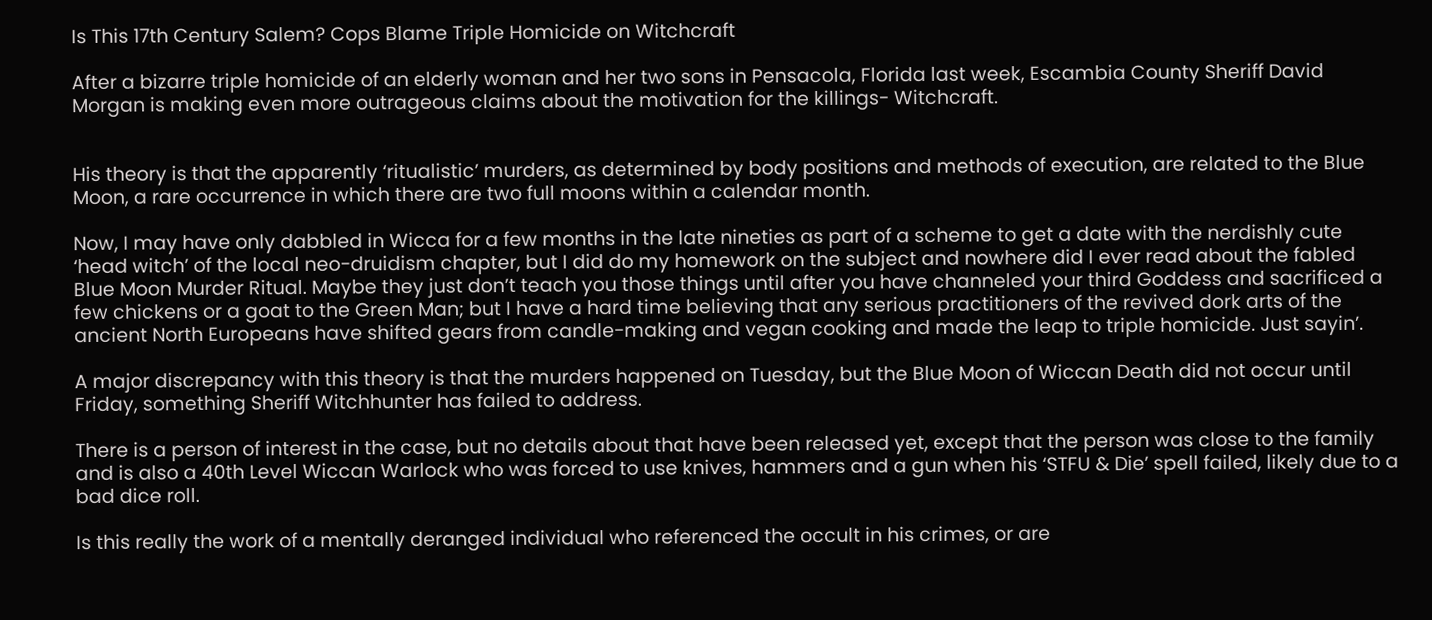Is This 17th Century Salem? Cops Blame Triple Homicide on Witchcraft

After a bizarre triple homicide of an elderly woman and her two sons in Pensacola, Florida last week, Escambia County Sheriff David Morgan is making even more outrageous claims about the motivation for the killings- Witchcraft.


His theory is that the apparently ‘ritualistic’ murders, as determined by body positions and methods of execution, are related to the Blue Moon, a rare occurrence in which there are two full moons within a calendar month.

Now, I may have only dabbled in Wicca for a few months in the late nineties as part of a scheme to get a date with the nerdishly cute ‘head witch’ of the local neo-druidism chapter, but I did do my homework on the subject and nowhere did I ever read about the fabled Blue Moon Murder Ritual. Maybe they just don’t teach you those things until after you have channeled your third Goddess and sacrificed a few chickens or a goat to the Green Man; but I have a hard time believing that any serious practitioners of the revived dork arts of the ancient North Europeans have shifted gears from candle-making and vegan cooking and made the leap to triple homicide. Just sayin’.

A major discrepancy with this theory is that the murders happened on Tuesday, but the Blue Moon of Wiccan Death did not occur until Friday, something Sheriff Witchhunter has failed to address.

There is a person of interest in the case, but no details about that have been released yet, except that the person was close to the family and is also a 40th Level Wiccan Warlock who was forced to use knives, hammers and a gun when his ‘STFU & Die’ spell failed, likely due to a bad dice roll.

Is this really the work of a mentally deranged individual who referenced the occult in his crimes, or are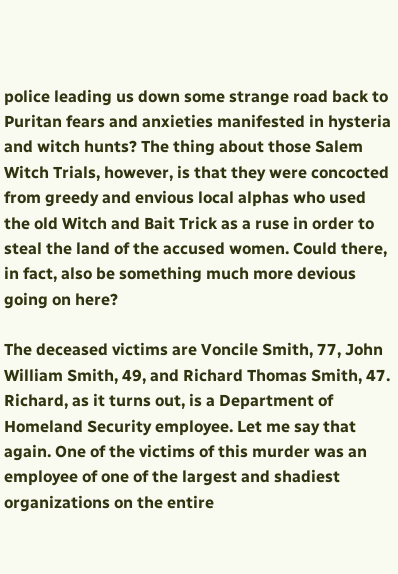police leading us down some strange road back to Puritan fears and anxieties manifested in hysteria and witch hunts? The thing about those Salem Witch Trials, however, is that they were concocted from greedy and envious local alphas who used the old Witch and Bait Trick as a ruse in order to steal the land of the accused women. Could there, in fact, also be something much more devious going on here?

The deceased victims are Voncile Smith, 77, John William Smith, 49, and Richard Thomas Smith, 47. Richard, as it turns out, is a Department of Homeland Security employee. Let me say that again. One of the victims of this murder was an employee of one of the largest and shadiest organizations on the entire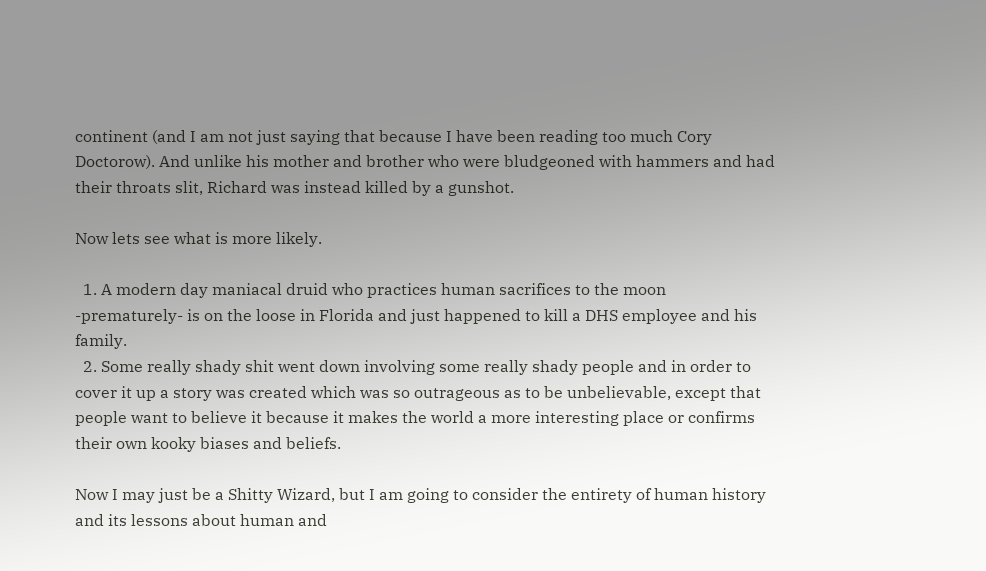continent (and I am not just saying that because I have been reading too much Cory Doctorow). And unlike his mother and brother who were bludgeoned with hammers and had their throats slit, Richard was instead killed by a gunshot.

Now lets see what is more likely.

  1. A modern day maniacal druid who practices human sacrifices to the moon -prematurely- is on the loose in Florida and just happened to kill a DHS employee and his family.
  2. Some really shady shit went down involving some really shady people and in order to cover it up a story was created which was so outrageous as to be unbelievable, except that people want to believe it because it makes the world a more interesting place or confirms their own kooky biases and beliefs.

Now I may just be a Shitty Wizard, but I am going to consider the entirety of human history and its lessons about human and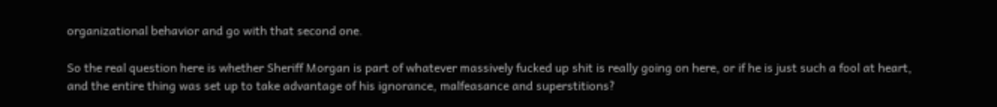organizational behavior and go with that second one.

So the real question here is whether Sheriff Morgan is part of whatever massively fucked up shit is really going on here, or if he is just such a fool at heart, and the entire thing was set up to take advantage of his ignorance, malfeasance and superstitions?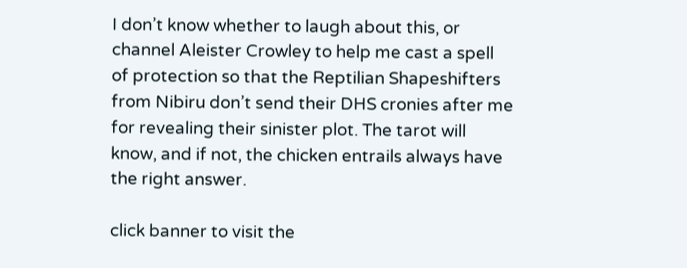I don’t know whether to laugh about this, or channel Aleister Crowley to help me cast a spell of protection so that the Reptilian Shapeshifters from Nibiru don’t send their DHS cronies after me for revealing their sinister plot. The tarot will know, and if not, the chicken entrails always have the right answer.

click banner to visit the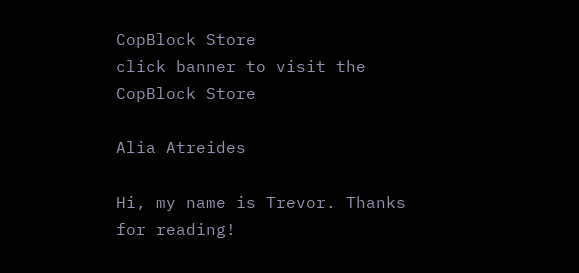CopBlock Store
click banner to visit the CopBlock Store

Alia Atreides

Hi, my name is Trevor. Thanks for reading!